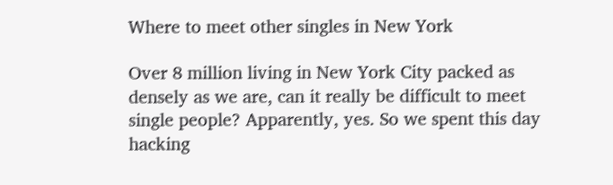Where to meet other singles in New York

Over 8 million living in New York City packed as densely as we are, can it really be difficult to meet single people? Apparently, yes. So we spent this day hacking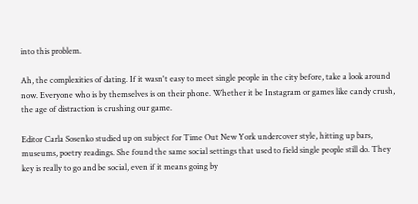into this problem.

Ah, the complexities of dating. If it wasn't easy to meet single people in the city before, take a look around now. Everyone who is by themselves is on their phone. Whether it be Instagram or games like candy crush, the age of distraction is crushing our game.

Editor Carla Sosenko studied up on subject for Time Out New York undercover style, hitting up bars, museums, poetry readings. She found the same social settings that used to field single people still do. They key is really to go and be social, even if it means going by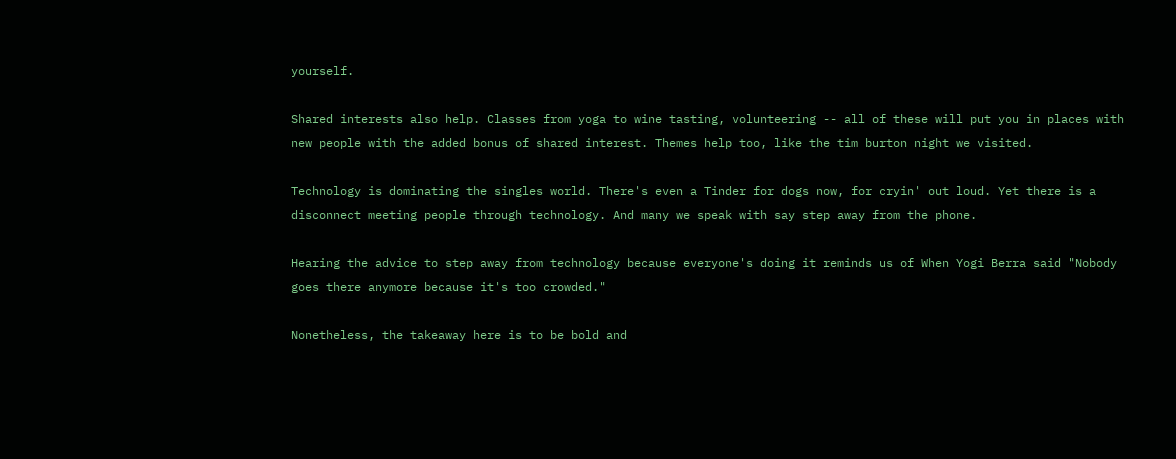yourself.

Shared interests also help. Classes from yoga to wine tasting, volunteering -- all of these will put you in places with new people with the added bonus of shared interest. Themes help too, like the tim burton night we visited.

Technology is dominating the singles world. There's even a Tinder for dogs now, for cryin' out loud. Yet there is a disconnect meeting people through technology. And many we speak with say step away from the phone.

Hearing the advice to step away from technology because everyone's doing it reminds us of When Yogi Berra said "Nobody goes there anymore because it's too crowded."

Nonetheless, the takeaway here is to be bold and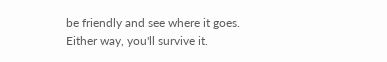be friendly and see where it goes. Either way, you'll survive it.